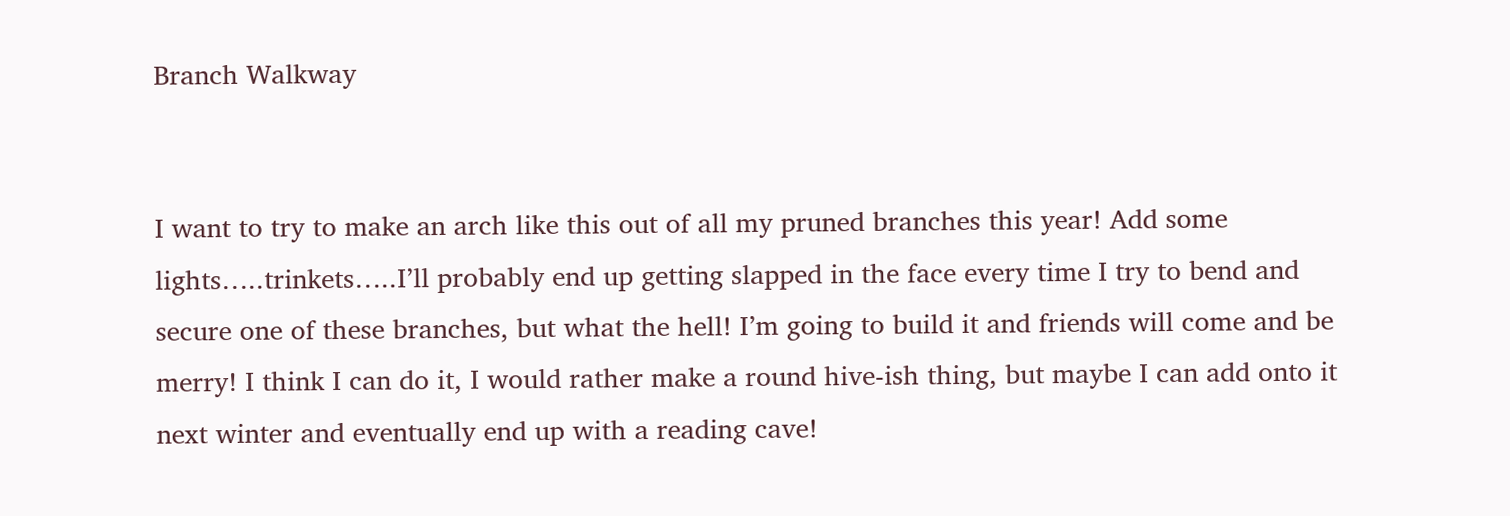Branch Walkway


I want to try to make an arch like this out of all my pruned branches this year! Add some lights…..trinkets…..I’ll probably end up getting slapped in the face every time I try to bend and secure one of these branches, but what the hell! I’m going to build it and friends will come and be merry! I think I can do it, I would rather make a round hive-ish thing, but maybe I can add onto it next winter and eventually end up with a reading cave!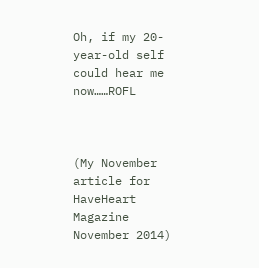Oh, if my 20-year-old self could hear me now……ROFL



(My November article for HaveHeart Magazine November 2014)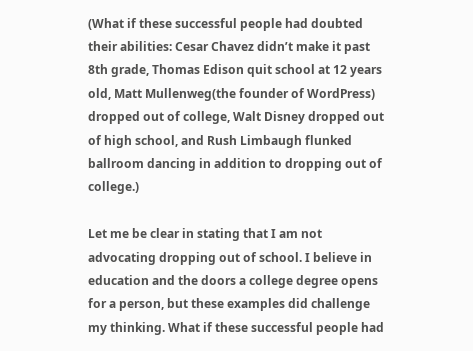(What if these successful people had doubted their abilities: Cesar Chavez didn’t make it past 8th grade, Thomas Edison quit school at 12 years old, Matt Mullenweg(the founder of WordPress) dropped out of college, Walt Disney dropped out of high school, and Rush Limbaugh flunked ballroom dancing in addition to dropping out of college.)

Let me be clear in stating that I am not advocating dropping out of school. I believe in education and the doors a college degree opens for a person, but these examples did challenge my thinking. What if these successful people had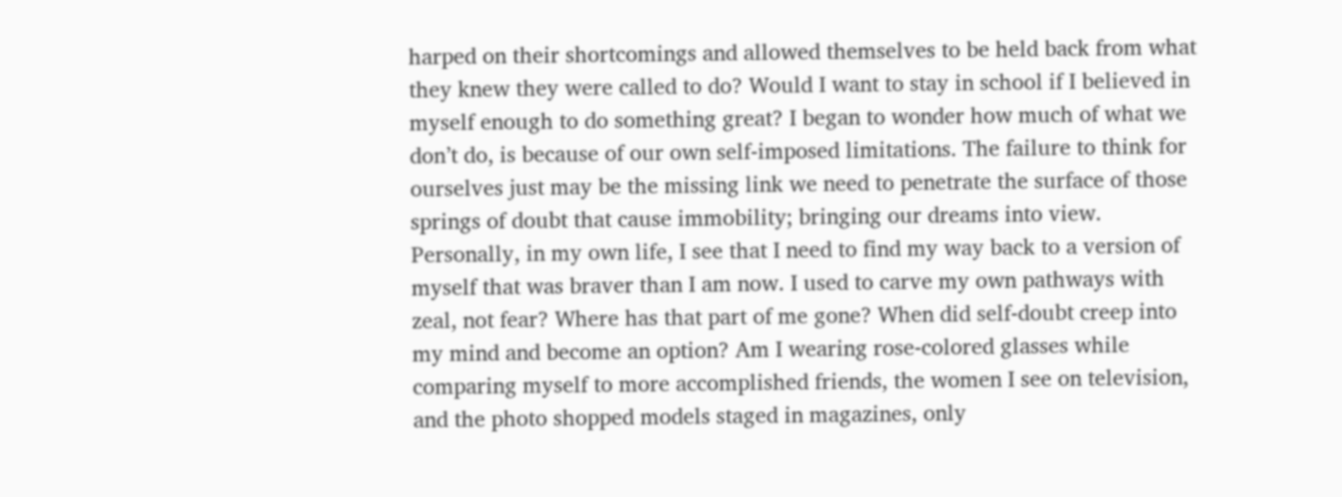harped on their shortcomings and allowed themselves to be held back from what they knew they were called to do? Would I want to stay in school if I believed in myself enough to do something great? I began to wonder how much of what we don’t do, is because of our own self-imposed limitations. The failure to think for ourselves just may be the missing link we need to penetrate the surface of those springs of doubt that cause immobility; bringing our dreams into view. Personally, in my own life, I see that I need to find my way back to a version of myself that was braver than I am now. I used to carve my own pathways with zeal, not fear? Where has that part of me gone? When did self-doubt creep into my mind and become an option? Am I wearing rose-colored glasses while comparing myself to more accomplished friends, the women I see on television, and the photo shopped models staged in magazines, only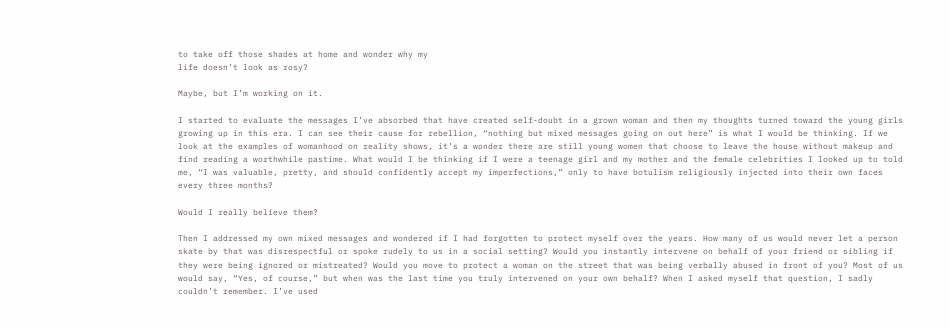to take off those shades at home and wonder why my
life doesn’t look as rosy?

Maybe, but I’m working on it.

I started to evaluate the messages I’ve absorbed that have created self-doubt in a grown woman and then my thoughts turned toward the young girls growing up in this era. I can see their cause for rebellion, “nothing but mixed messages going on out here” is what I would be thinking. If we look at the examples of womanhood on reality shows, it’s a wonder there are still young women that choose to leave the house without makeup and find reading a worthwhile pastime. What would I be thinking if I were a teenage girl and my mother and the female celebrities I looked up to told me, “I was valuable, pretty, and should confidently accept my imperfections,” only to have botulism religiously injected into their own faces every three months?

Would I really believe them?

Then I addressed my own mixed messages and wondered if I had forgotten to protect myself over the years. How many of us would never let a person skate by that was disrespectful or spoke rudely to us in a social setting? Would you instantly intervene on behalf of your friend or sibling if they were being ignored or mistreated? Would you move to protect a woman on the street that was being verbally abused in front of you? Most of us would say, “Yes, of course,” but when was the last time you truly intervened on your own behalf? When I asked myself that question, I sadly couldn’t remember. I’ve used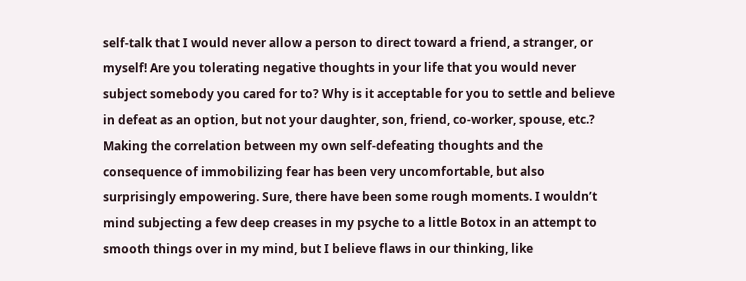self-talk that I would never allow a person to direct toward a friend, a stranger, or myself! Are you tolerating negative thoughts in your life that you would never subject somebody you cared for to? Why is it acceptable for you to settle and believe in defeat as an option, but not your daughter, son, friend, co-worker, spouse, etc.? Making the correlation between my own self-defeating thoughts and the consequence of immobilizing fear has been very uncomfortable, but also surprisingly empowering. Sure, there have been some rough moments. I wouldn’t mind subjecting a few deep creases in my psyche to a little Botox in an attempt to smooth things over in my mind, but I believe flaws in our thinking, like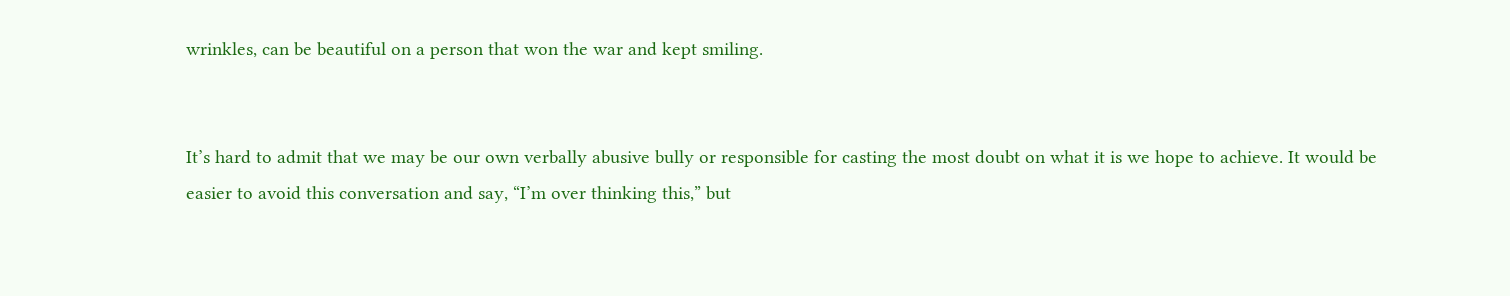wrinkles, can be beautiful on a person that won the war and kept smiling.


It’s hard to admit that we may be our own verbally abusive bully or responsible for casting the most doubt on what it is we hope to achieve. It would be easier to avoid this conversation and say, “I’m over thinking this,” but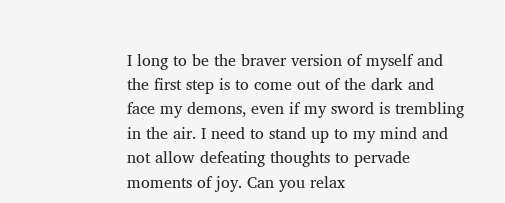I long to be the braver version of myself and the first step is to come out of the dark and face my demons, even if my sword is trembling in the air. I need to stand up to my mind and not allow defeating thoughts to pervade moments of joy. Can you relax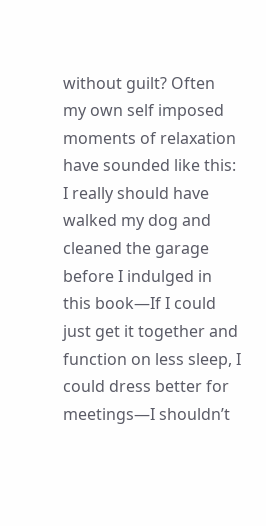without guilt? Often my own self imposed moments of relaxation have sounded like this: I really should have walked my dog and cleaned the garage before I indulged in this book—If I could just get it together and function on less sleep, I could dress better for meetings—I shouldn’t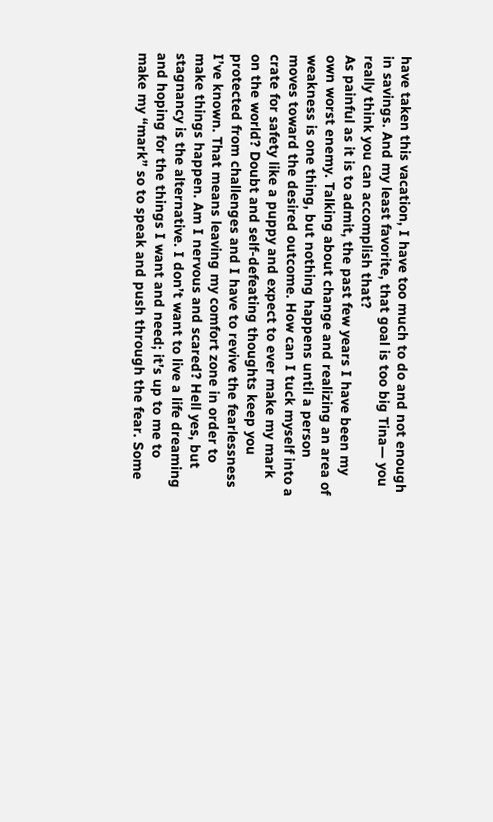have taken this vacation, I have too much to do and not enough in savings. And my least favorite, that goal is too big Tina— you really think you can accomplish that?
As painful as it is to admit, the past few years I have been my own worst enemy. Talking about change and realizing an area of weakness is one thing, but nothing happens until a person moves toward the desired outcome. How can I tuck myself into a crate for safety like a puppy and expect to ever make my mark on the world? Doubt and self-defeating thoughts keep you protected from challenges and I have to revive the fearlessness I’ve known. That means leaving my comfort zone in order to make things happen. Am I nervous and scared? Hell yes, but stagnancy is the alternative. I don’t want to live a life dreaming and hoping for the things I want and need; it’s up to me to make my “mark” so to speak and push through the fear. Some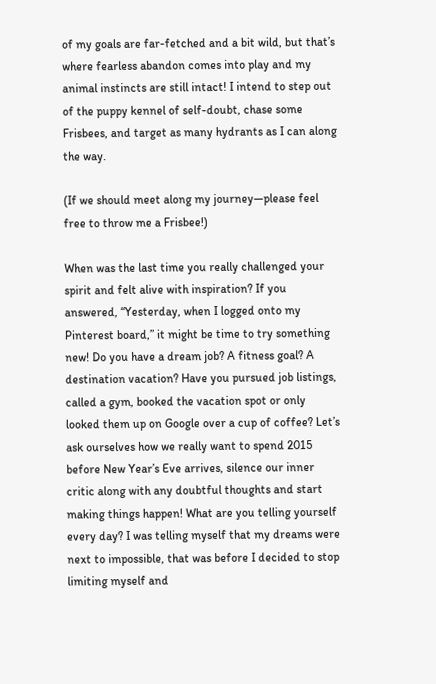of my goals are far-fetched and a bit wild, but that’s where fearless abandon comes into play and my animal instincts are still intact! I intend to step out of the puppy kennel of self-doubt, chase some Frisbees, and target as many hydrants as I can along the way.

(If we should meet along my journey—please feel free to throw me a Frisbee!)

When was the last time you really challenged your spirit and felt alive with inspiration? If you answered, “Yesterday, when I logged onto my Pinterest board,” it might be time to try something new! Do you have a dream job? A fitness goal? A destination vacation? Have you pursued job listings, called a gym, booked the vacation spot or only looked them up on Google over a cup of coffee? Let’s ask ourselves how we really want to spend 2015 before New Year’s Eve arrives, silence our inner critic along with any doubtful thoughts and start making things happen! What are you telling yourself every day? I was telling myself that my dreams were next to impossible, that was before I decided to stop limiting myself and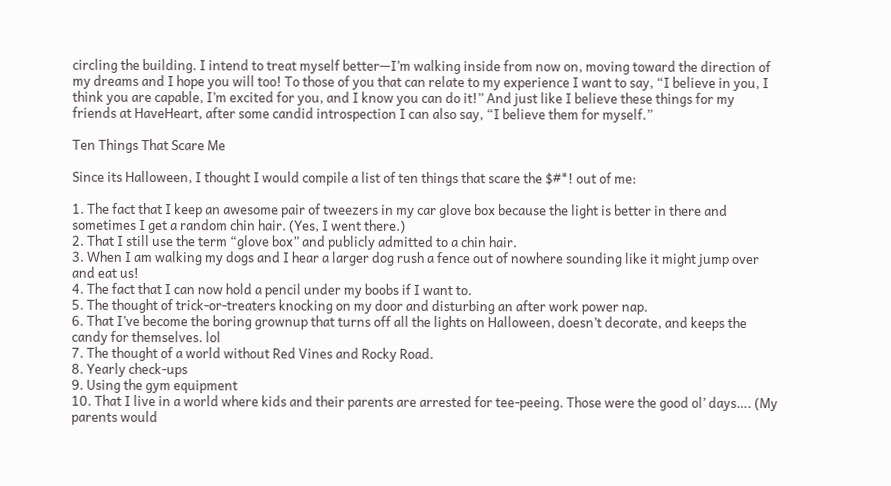circling the building. I intend to treat myself better—I’m walking inside from now on, moving toward the direction of my dreams and I hope you will too! To those of you that can relate to my experience I want to say, “I believe in you, I think you are capable, I’m excited for you, and I know you can do it!” And just like I believe these things for my friends at HaveHeart, after some candid introspection I can also say, “I believe them for myself.”

Ten Things That Scare Me

Since its Halloween, I thought I would compile a list of ten things that scare the $#*! out of me:

1. The fact that I keep an awesome pair of tweezers in my car glove box because the light is better in there and sometimes I get a random chin hair. (Yes, I went there.)
2. That I still use the term “glove box” and publicly admitted to a chin hair.
3. When I am walking my dogs and I hear a larger dog rush a fence out of nowhere sounding like it might jump over and eat us!
4. The fact that I can now hold a pencil under my boobs if I want to.
5. The thought of trick-or-treaters knocking on my door and disturbing an after work power nap.
6. That I’ve become the boring grownup that turns off all the lights on Halloween, doesn’t decorate, and keeps the candy for themselves. lol
7. The thought of a world without Red Vines and Rocky Road.
8. Yearly check-ups
9. Using the gym equipment
10. That I live in a world where kids and their parents are arrested for tee-peeing. Those were the good ol’ days…. (My parents would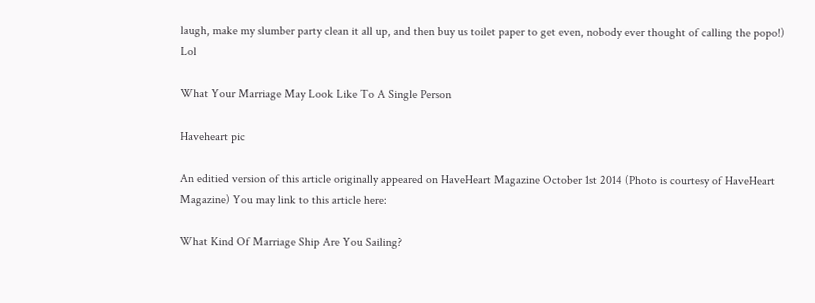laugh, make my slumber party clean it all up, and then buy us toilet paper to get even, nobody ever thought of calling the popo!) Lol

What Your Marriage May Look Like To A Single Person

Haveheart pic

An editied version of this article originally appeared on HaveHeart Magazine October 1st 2014 (Photo is courtesy of HaveHeart Magazine) You may link to this article here:

What Kind Of Marriage Ship Are You Sailing?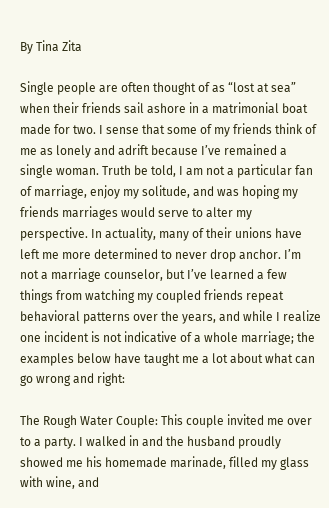By Tina Zita

Single people are often thought of as “lost at sea” when their friends sail ashore in a matrimonial boat made for two. I sense that some of my friends think of me as lonely and adrift because I’ve remained a single woman. Truth be told, I am not a particular fan of marriage, enjoy my solitude, and was hoping my friends marriages would serve to alter my perspective. In actuality, many of their unions have left me more determined to never drop anchor. I’m not a marriage counselor, but I’ve learned a few things from watching my coupled friends repeat behavioral patterns over the years, and while I realize one incident is not indicative of a whole marriage; the examples below have taught me a lot about what can go wrong and right:

The Rough Water Couple: This couple invited me over to a party. I walked in and the husband proudly showed me his homemade marinade, filled my glass with wine, and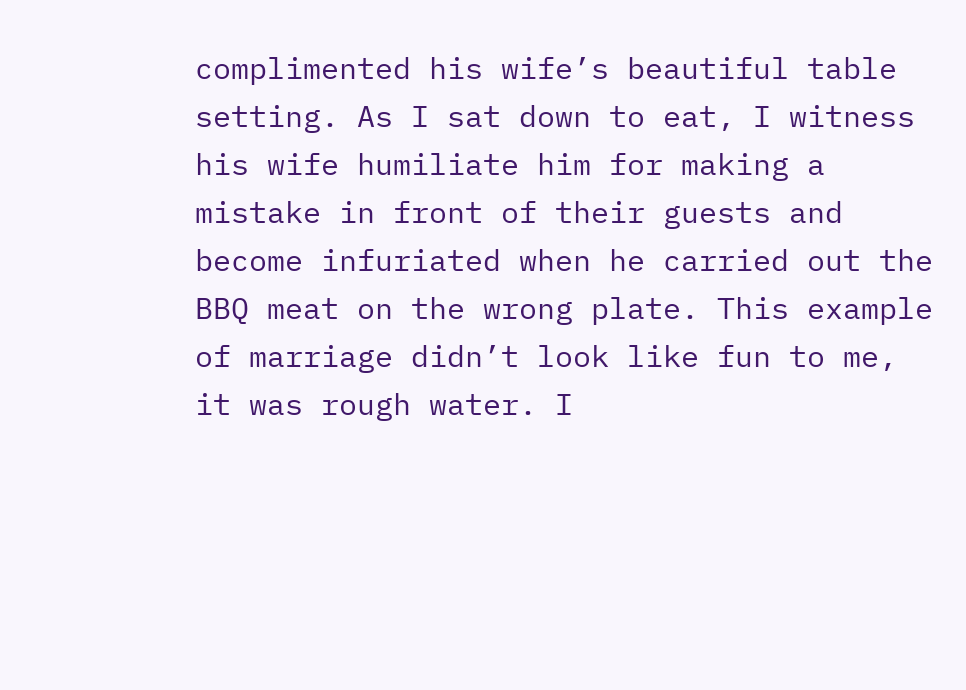complimented his wife’s beautiful table setting. As I sat down to eat, I witness his wife humiliate him for making a mistake in front of their guests and become infuriated when he carried out the BBQ meat on the wrong plate. This example of marriage didn’t look like fun to me, it was rough water. I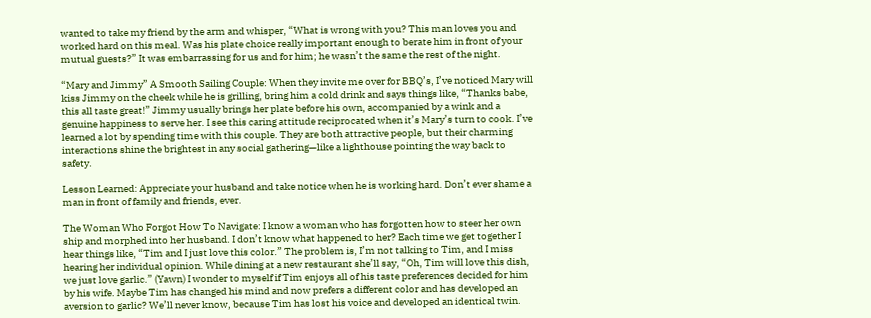wanted to take my friend by the arm and whisper, “What is wrong with you? This man loves you and worked hard on this meal. Was his plate choice really important enough to berate him in front of your mutual guests?” It was embarrassing for us and for him; he wasn’t the same the rest of the night.

“Mary and Jimmy” A Smooth Sailing Couple: When they invite me over for BBQ’s, I’ve noticed Mary will kiss Jimmy on the cheek while he is grilling, bring him a cold drink and says things like, “Thanks babe, this all taste great!” Jimmy usually brings her plate before his own, accompanied by a wink and a genuine happiness to serve her. I see this caring attitude reciprocated when it’s Mary’s turn to cook. I’ve learned a lot by spending time with this couple. They are both attractive people, but their charming interactions shine the brightest in any social gathering—like a lighthouse pointing the way back to safety.

Lesson Learned: Appreciate your husband and take notice when he is working hard. Don’t ever shame a man in front of family and friends, ever.

The Woman Who Forgot How To Navigate: I know a woman who has forgotten how to steer her own ship and morphed into her husband. I don’t know what happened to her? Each time we get together I hear things like, “Tim and I just love this color.” The problem is, I’m not talking to Tim, and I miss hearing her individual opinion. While dining at a new restaurant she’ll say, “Oh, Tim will love this dish, we just love garlic.” (Yawn) I wonder to myself if Tim enjoys all of his taste preferences decided for him by his wife. Maybe Tim has changed his mind and now prefers a different color and has developed an aversion to garlic? We’ll never know, because Tim has lost his voice and developed an identical twin.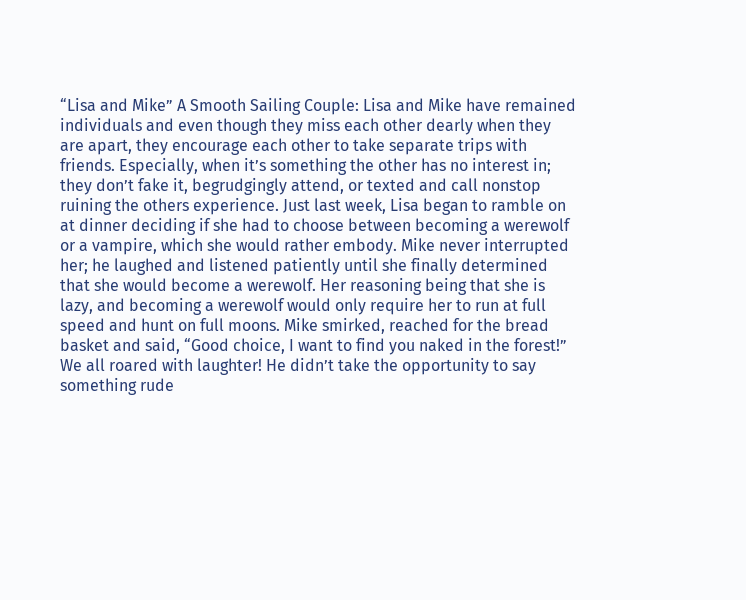“Lisa and Mike” A Smooth Sailing Couple: Lisa and Mike have remained individuals and even though they miss each other dearly when they are apart, they encourage each other to take separate trips with friends. Especially, when it’s something the other has no interest in; they don’t fake it, begrudgingly attend, or texted and call nonstop ruining the others experience. Just last week, Lisa began to ramble on at dinner deciding if she had to choose between becoming a werewolf or a vampire, which she would rather embody. Mike never interrupted her; he laughed and listened patiently until she finally determined that she would become a werewolf. Her reasoning being that she is lazy, and becoming a werewolf would only require her to run at full speed and hunt on full moons. Mike smirked, reached for the bread basket and said, “Good choice, I want to find you naked in the forest!” We all roared with laughter! He didn’t take the opportunity to say something rude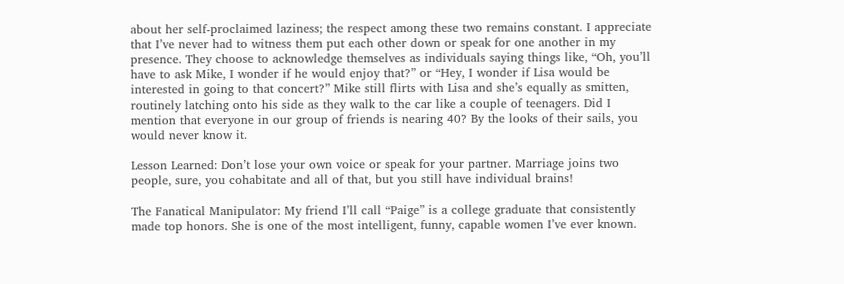about her self-proclaimed laziness; the respect among these two remains constant. I appreciate that I’ve never had to witness them put each other down or speak for one another in my presence. They choose to acknowledge themselves as individuals saying things like, “Oh, you’ll have to ask Mike, I wonder if he would enjoy that?” or “Hey, I wonder if Lisa would be interested in going to that concert?” Mike still flirts with Lisa and she’s equally as smitten, routinely latching onto his side as they walk to the car like a couple of teenagers. Did I mention that everyone in our group of friends is nearing 40? By the looks of their sails, you would never know it.

Lesson Learned: Don’t lose your own voice or speak for your partner. Marriage joins two people, sure, you cohabitate and all of that, but you still have individual brains!

The Fanatical Manipulator: My friend I’ll call “Paige” is a college graduate that consistently made top honors. She is one of the most intelligent, funny, capable women I’ve ever known.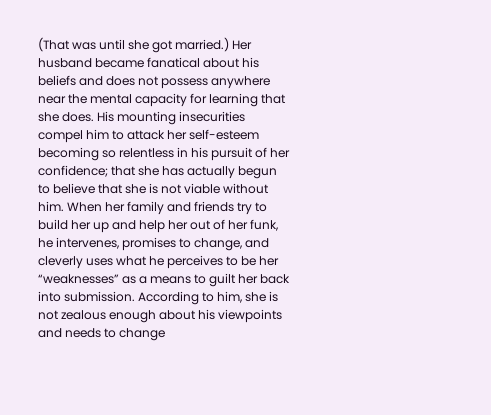(That was until she got married.) Her husband became fanatical about his beliefs and does not possess anywhere near the mental capacity for learning that she does. His mounting insecurities compel him to attack her self-esteem becoming so relentless in his pursuit of her confidence; that she has actually begun to believe that she is not viable without him. When her family and friends try to build her up and help her out of her funk, he intervenes, promises to change, and cleverly uses what he perceives to be her “weaknesses” as a means to guilt her back into submission. According to him, she is not zealous enough about his viewpoints and needs to change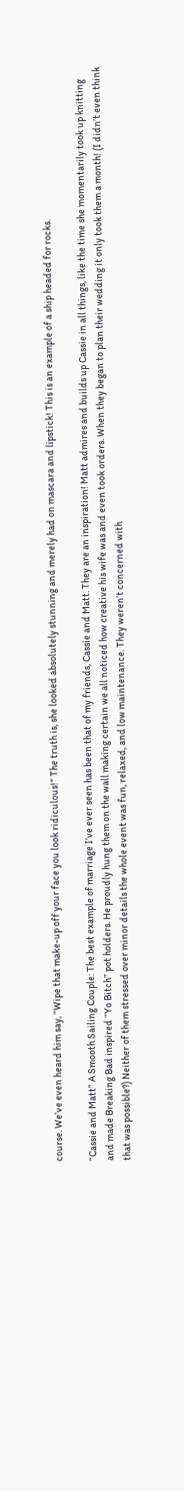course. We’ve even heard him say, “Wipe that make-up off your face you look ridiculous!” The truth is, she looked absolutely stunning and merely had on mascara and lipstick! This is an example of a ship headed for rocks.

“Cassie and Matt” A Smooth Sailing Couple: The best example of marriage I’ve ever seen has been that of my friends, Cassie and Matt. They are an inspiration! Matt admires and builds up Cassie in all things, like the time she momentarily took up knitting and made Breaking Bad inspired “Yo Bitch” pot holders. He proudly hung them on the wall making certain we all noticed how creative his wife was and even took orders. When they began to plan their wedding it only took them a month! (I didn’t even think that was possible?) Neither of them stressed over minor details the whole event was fun, relaxed, and low maintenance. They weren’t concerned with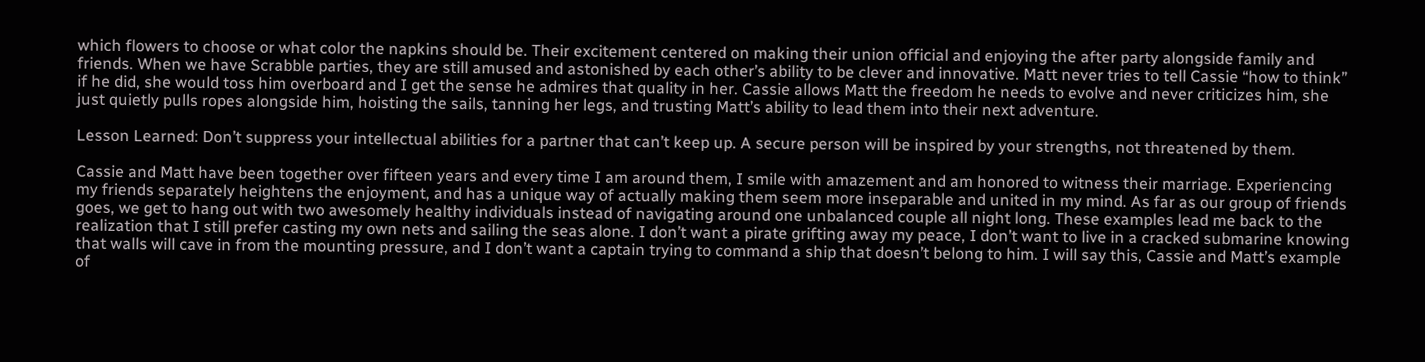which flowers to choose or what color the napkins should be. Their excitement centered on making their union official and enjoying the after party alongside family and friends. When we have Scrabble parties, they are still amused and astonished by each other’s ability to be clever and innovative. Matt never tries to tell Cassie “how to think” if he did, she would toss him overboard and I get the sense he admires that quality in her. Cassie allows Matt the freedom he needs to evolve and never criticizes him, she just quietly pulls ropes alongside him, hoisting the sails, tanning her legs, and trusting Matt’s ability to lead them into their next adventure.

Lesson Learned: Don’t suppress your intellectual abilities for a partner that can’t keep up. A secure person will be inspired by your strengths, not threatened by them.

Cassie and Matt have been together over fifteen years and every time I am around them, I smile with amazement and am honored to witness their marriage. Experiencing my friends separately heightens the enjoyment, and has a unique way of actually making them seem more inseparable and united in my mind. As far as our group of friends goes, we get to hang out with two awesomely healthy individuals instead of navigating around one unbalanced couple all night long. These examples lead me back to the realization that I still prefer casting my own nets and sailing the seas alone. I don’t want a pirate grifting away my peace, I don’t want to live in a cracked submarine knowing that walls will cave in from the mounting pressure, and I don’t want a captain trying to command a ship that doesn’t belong to him. I will say this, Cassie and Matt’s example of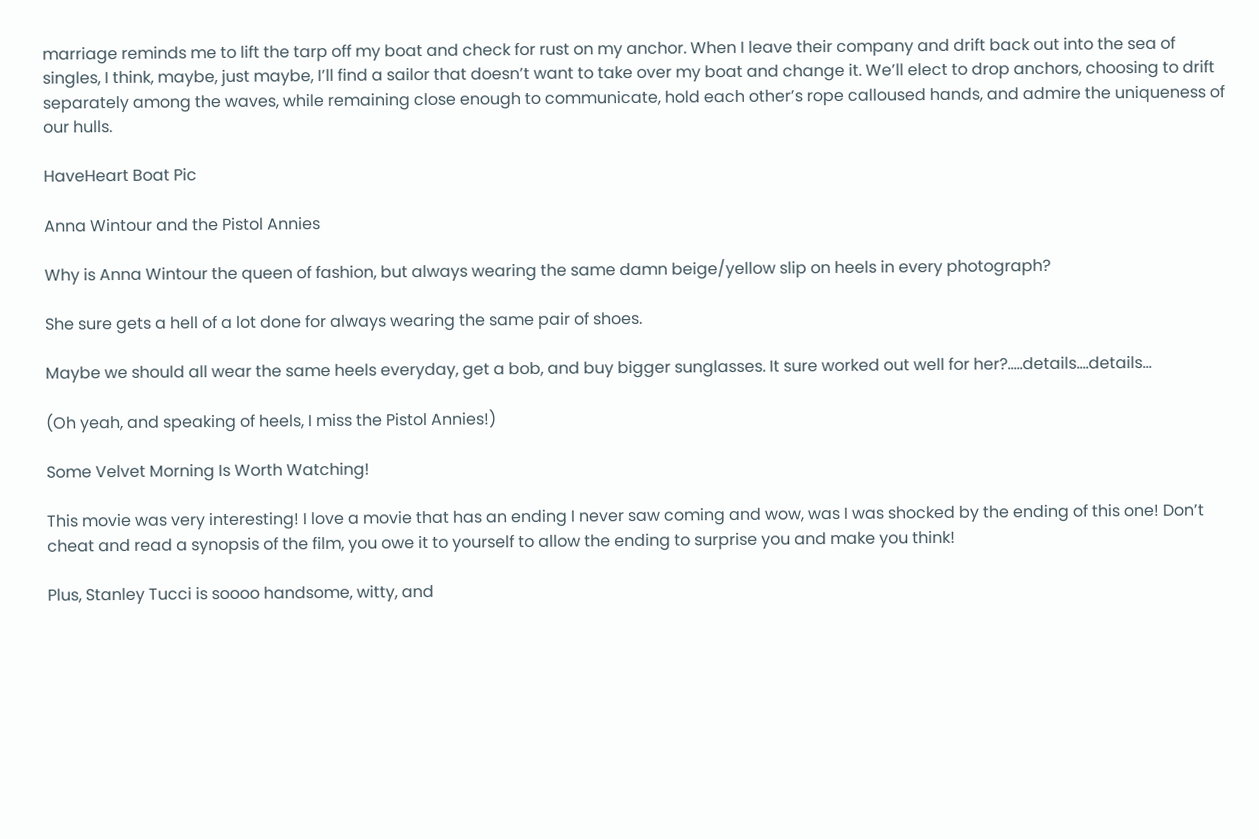marriage reminds me to lift the tarp off my boat and check for rust on my anchor. When I leave their company and drift back out into the sea of singles, I think, maybe, just maybe, I’ll find a sailor that doesn’t want to take over my boat and change it. We’ll elect to drop anchors, choosing to drift separately among the waves, while remaining close enough to communicate, hold each other’s rope calloused hands, and admire the uniqueness of our hulls.

HaveHeart Boat Pic

Anna Wintour and the Pistol Annies

Why is Anna Wintour the queen of fashion, but always wearing the same damn beige/yellow slip on heels in every photograph?

She sure gets a hell of a lot done for always wearing the same pair of shoes.

Maybe we should all wear the same heels everyday, get a bob, and buy bigger sunglasses. It sure worked out well for her?…..details….details…

(Oh yeah, and speaking of heels, I miss the Pistol Annies!)

Some Velvet Morning Is Worth Watching!

This movie was very interesting! I love a movie that has an ending I never saw coming and wow, was I was shocked by the ending of this one! Don’t cheat and read a synopsis of the film, you owe it to yourself to allow the ending to surprise you and make you think!

Plus, Stanley Tucci is soooo handsome, witty, and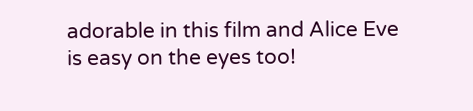adorable in this film and Alice Eve is easy on the eyes too!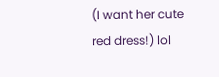(I want her cute red dress!) lol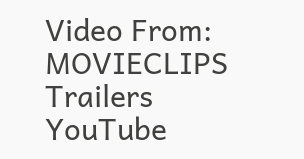Video From: MOVIECLIPS Trailers YouTube